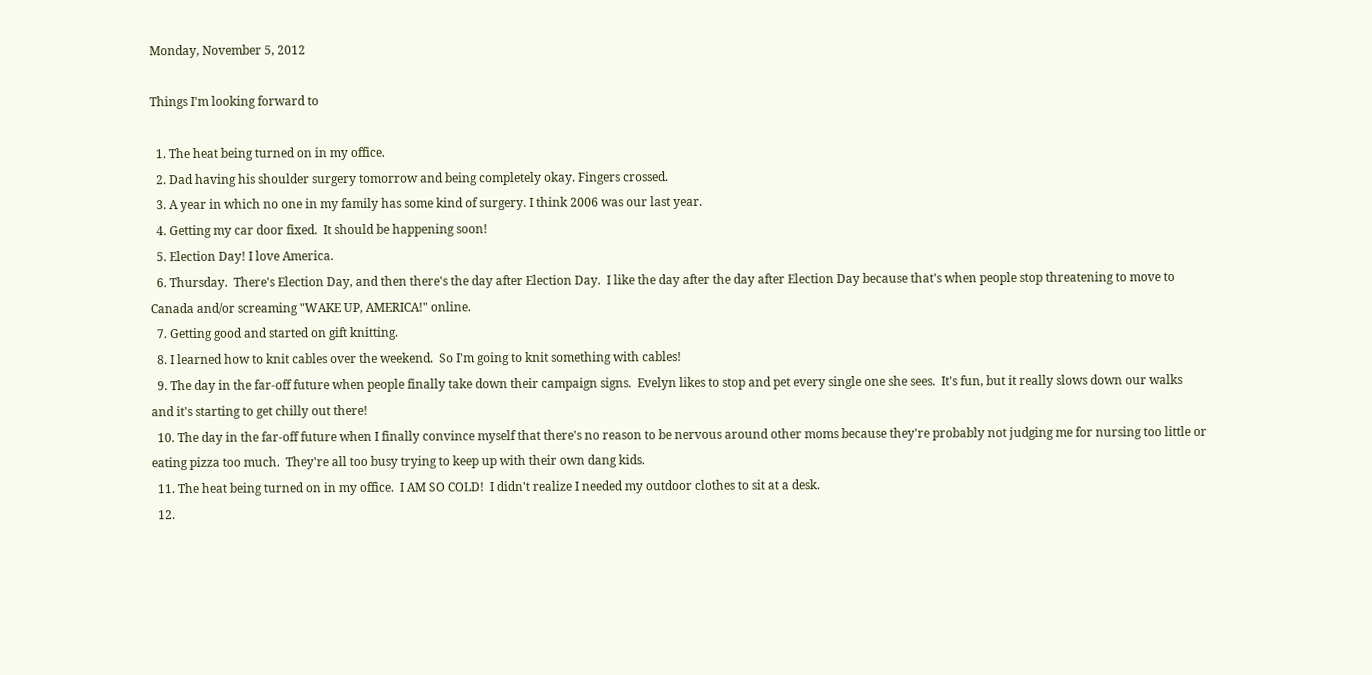Monday, November 5, 2012

Things I'm looking forward to

  1. The heat being turned on in my office.
  2. Dad having his shoulder surgery tomorrow and being completely okay. Fingers crossed.
  3. A year in which no one in my family has some kind of surgery. I think 2006 was our last year.
  4. Getting my car door fixed.  It should be happening soon!
  5. Election Day! I love America.
  6. Thursday.  There's Election Day, and then there's the day after Election Day.  I like the day after the day after Election Day because that's when people stop threatening to move to Canada and/or screaming "WAKE UP, AMERICA!" online.
  7. Getting good and started on gift knitting.
  8. I learned how to knit cables over the weekend.  So I'm going to knit something with cables!
  9. The day in the far-off future when people finally take down their campaign signs.  Evelyn likes to stop and pet every single one she sees.  It's fun, but it really slows down our walks and it's starting to get chilly out there!
  10. The day in the far-off future when I finally convince myself that there's no reason to be nervous around other moms because they're probably not judging me for nursing too little or eating pizza too much.  They're all too busy trying to keep up with their own dang kids.
  11. The heat being turned on in my office.  I AM SO COLD!  I didn't realize I needed my outdoor clothes to sit at a desk.
  12.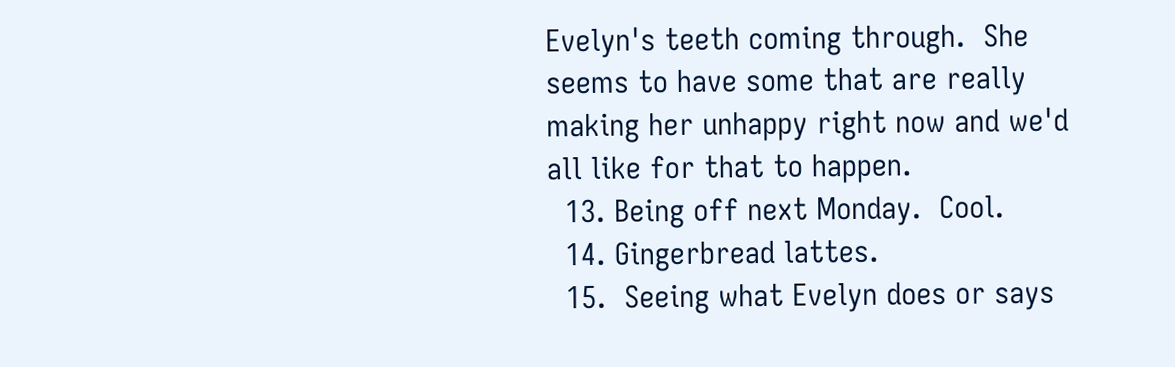Evelyn's teeth coming through.  She seems to have some that are really making her unhappy right now and we'd all like for that to happen.
  13. Being off next Monday.  Cool.
  14. Gingerbread lattes.
  15.  Seeing what Evelyn does or says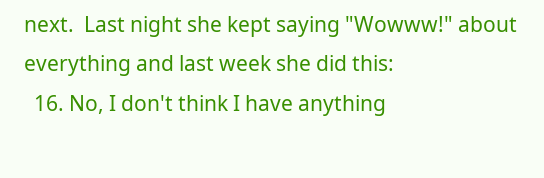next.  Last night she kept saying "Wowww!" about everything and last week she did this:
  16. No, I don't think I have anything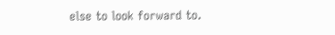else to look forward to.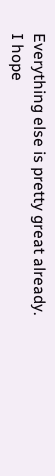Everything else is pretty great already.
I hope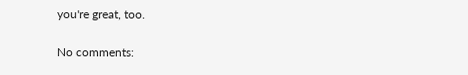you're great, too.

No comments: